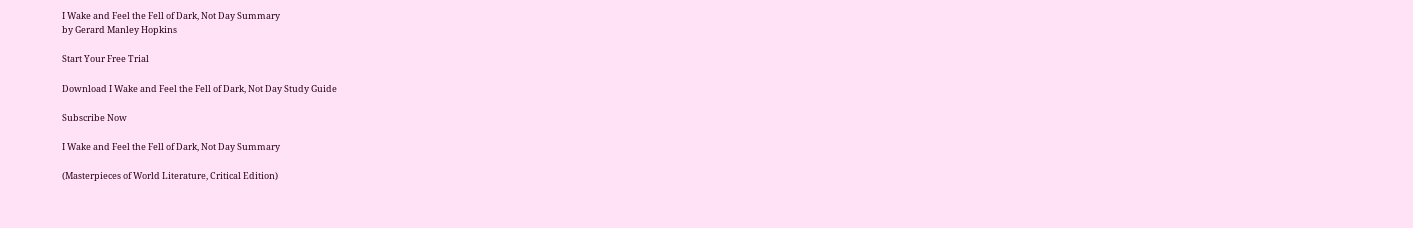I Wake and Feel the Fell of Dark, Not Day Summary
by Gerard Manley Hopkins

Start Your Free Trial

Download I Wake and Feel the Fell of Dark, Not Day Study Guide

Subscribe Now

I Wake and Feel the Fell of Dark, Not Day Summary

(Masterpieces of World Literature, Critical Edition)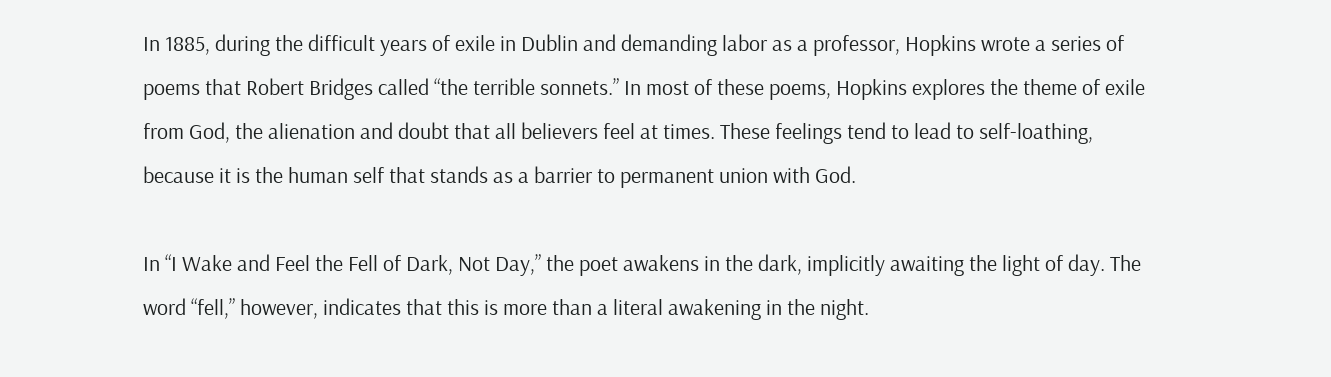In 1885, during the difficult years of exile in Dublin and demanding labor as a professor, Hopkins wrote a series of poems that Robert Bridges called “the terrible sonnets.” In most of these poems, Hopkins explores the theme of exile from God, the alienation and doubt that all believers feel at times. These feelings tend to lead to self-loathing, because it is the human self that stands as a barrier to permanent union with God.

In “I Wake and Feel the Fell of Dark, Not Day,” the poet awakens in the dark, implicitly awaiting the light of day. The word “fell,” however, indicates that this is more than a literal awakening in the night.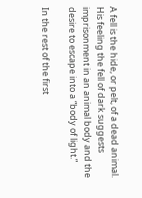A fell is the hide, or pelt, of a dead animal. His feeling the fell of dark suggests imprisonment in an animal body and the desire to escape into a “body of light.”

In the rest of the first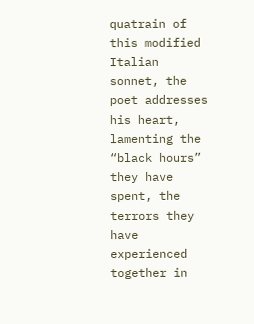quatrain of this modified Italian sonnet, the poet addresses his heart, lamenting the “black hours” they have spent, the terrors they have experienced together in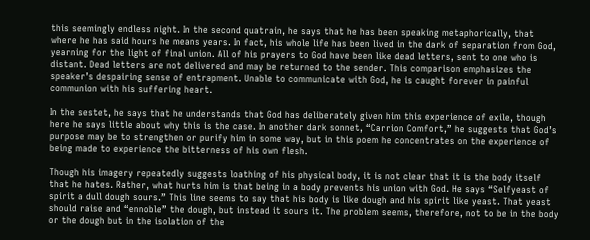this seemingly endless night. In the second quatrain, he says that he has been speaking metaphorically, that where he has said hours he means years. In fact, his whole life has been lived in the dark of separation from God, yearning for the light of final union. All of his prayers to God have been like dead letters, sent to one who is distant. Dead letters are not delivered and may be returned to the sender. This comparison emphasizes the speaker’s despairing sense of entrapment. Unable to communicate with God, he is caught forever in painful communion with his suffering heart.

In the sestet, he says that he understands that God has deliberately given him this experience of exile, though here he says little about why this is the case. In another dark sonnet, “Carrion Comfort,” he suggests that God’s purpose may be to strengthen or purify him in some way, but in this poem he concentrates on the experience of being made to experience the bitterness of his own flesh.

Though his imagery repeatedly suggests loathing of his physical body, it is not clear that it is the body itself that he hates. Rather, what hurts him is that being in a body prevents his union with God. He says “Selfyeast of spirit a dull dough sours.” This line seems to say that his body is like dough and his spirit like yeast. That yeast should raise and “ennoble” the dough, but instead it sours it. The problem seems, therefore, not to be in the body or the dough but in the isolation of the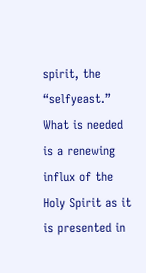spirit, the “selfyeast.” What is needed is a renewing influx of the Holy Spirit as it is presented in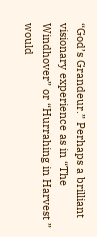“God’s Grandeur.” Perhaps a brilliant visionary experience as in “The Windhover” or “Hurrahing in Harvest ” would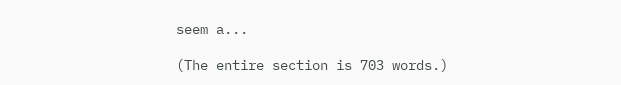seem a...

(The entire section is 703 words.)